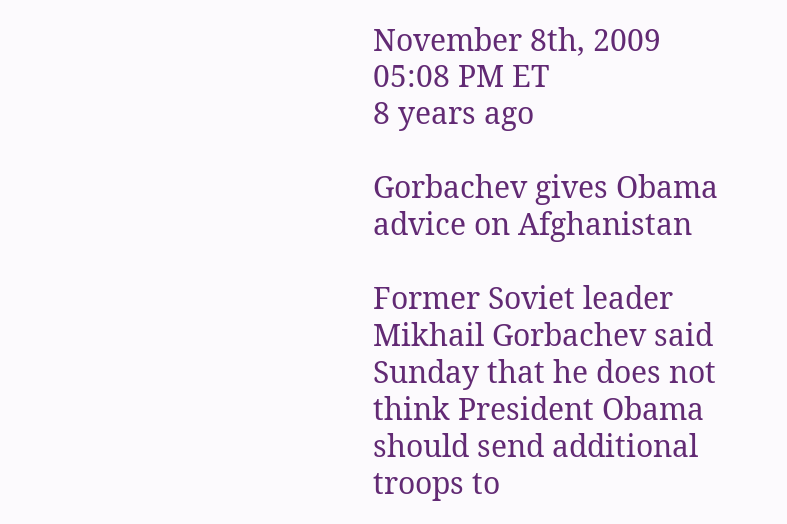November 8th, 2009
05:08 PM ET
8 years ago

Gorbachev gives Obama advice on Afghanistan

Former Soviet leader Mikhail Gorbachev said Sunday that he does not think President Obama should send additional troops to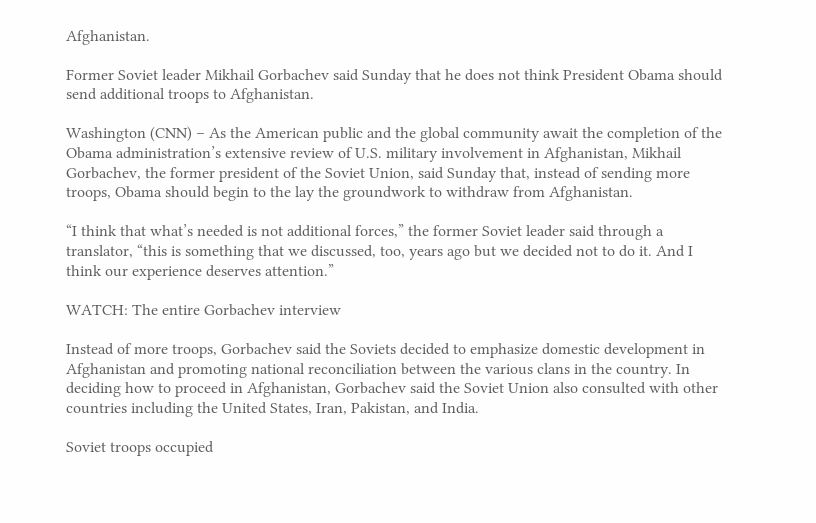Afghanistan.

Former Soviet leader Mikhail Gorbachev said Sunday that he does not think President Obama should send additional troops to Afghanistan.

Washington (CNN) – As the American public and the global community await the completion of the Obama administration’s extensive review of U.S. military involvement in Afghanistan, Mikhail Gorbachev, the former president of the Soviet Union, said Sunday that, instead of sending more troops, Obama should begin to the lay the groundwork to withdraw from Afghanistan.

“I think that what’s needed is not additional forces,” the former Soviet leader said through a translator, “this is something that we discussed, too, years ago but we decided not to do it. And I think our experience deserves attention.”

WATCH: The entire Gorbachev interview

Instead of more troops, Gorbachev said the Soviets decided to emphasize domestic development in Afghanistan and promoting national reconciliation between the various clans in the country. In deciding how to proceed in Afghanistan, Gorbachev said the Soviet Union also consulted with other countries including the United States, Iran, Pakistan, and India.

Soviet troops occupied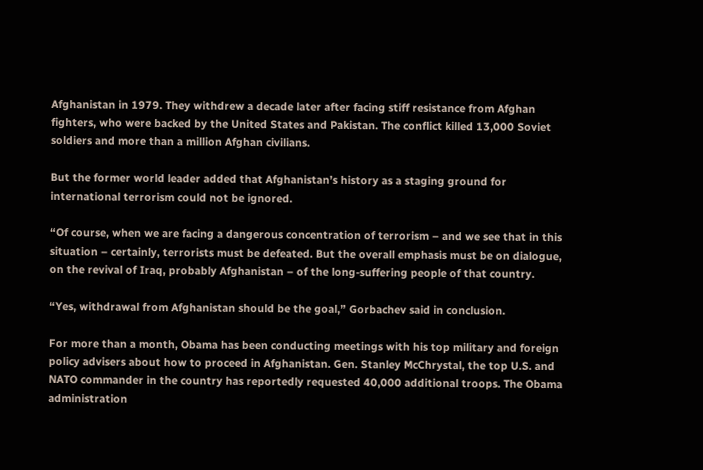Afghanistan in 1979. They withdrew a decade later after facing stiff resistance from Afghan fighters, who were backed by the United States and Pakistan. The conflict killed 13,000 Soviet soldiers and more than a million Afghan civilians.

But the former world leader added that Afghanistan’s history as a staging ground for international terrorism could not be ignored.

“Of course, when we are facing a dangerous concentration of terrorism – and we see that in this situation – certainly, terrorists must be defeated. But the overall emphasis must be on dialogue, on the revival of Iraq, probably Afghanistan – of the long-suffering people of that country.

“Yes, withdrawal from Afghanistan should be the goal,” Gorbachev said in conclusion.

For more than a month, Obama has been conducting meetings with his top military and foreign policy advisers about how to proceed in Afghanistan. Gen. Stanley McChrystal, the top U.S. and NATO commander in the country has reportedly requested 40,000 additional troops. The Obama administration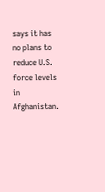says it has no plans to reduce U.S. force levels in Afghanistan.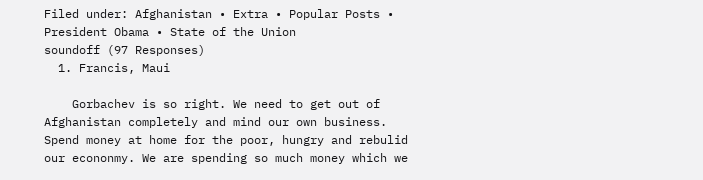Filed under: Afghanistan • Extra • Popular Posts • President Obama • State of the Union
soundoff (97 Responses)
  1. Francis, Maui

    Gorbachev is so right. We need to get out of Afghanistan completely and mind our own business. Spend money at home for the poor, hungry and rebulid our econonmy. We are spending so much money which we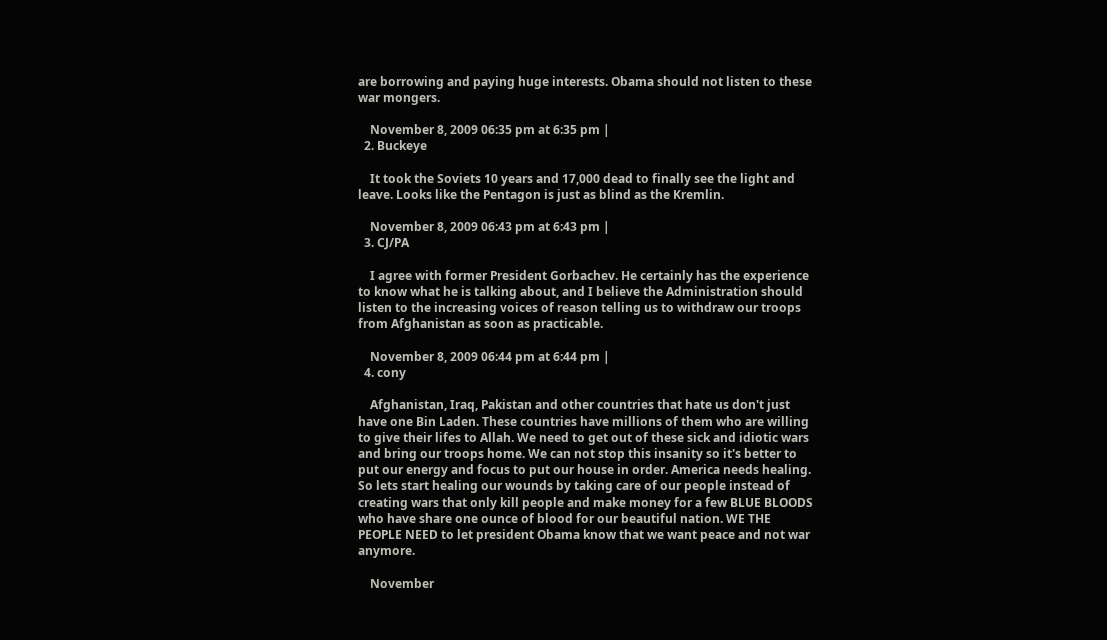are borrowing and paying huge interests. Obama should not listen to these war mongers.

    November 8, 2009 06:35 pm at 6:35 pm |
  2. Buckeye

    It took the Soviets 10 years and 17,000 dead to finally see the light and leave. Looks like the Pentagon is just as blind as the Kremlin.

    November 8, 2009 06:43 pm at 6:43 pm |
  3. CJ/PA

    I agree with former President Gorbachev. He certainly has the experience to know what he is talking about, and I believe the Administration should listen to the increasing voices of reason telling us to withdraw our troops from Afghanistan as soon as practicable.

    November 8, 2009 06:44 pm at 6:44 pm |
  4. cony

    Afghanistan, Iraq, Pakistan and other countries that hate us don't just have one Bin Laden. These countries have millions of them who are willing to give their lifes to Allah. We need to get out of these sick and idiotic wars and bring our troops home. We can not stop this insanity so it's better to put our energy and focus to put our house in order. America needs healing. So lets start healing our wounds by taking care of our people instead of creating wars that only kill people and make money for a few BLUE BLOODS who have share one ounce of blood for our beautiful nation. WE THE PEOPLE NEED to let president Obama know that we want peace and not war anymore.

    November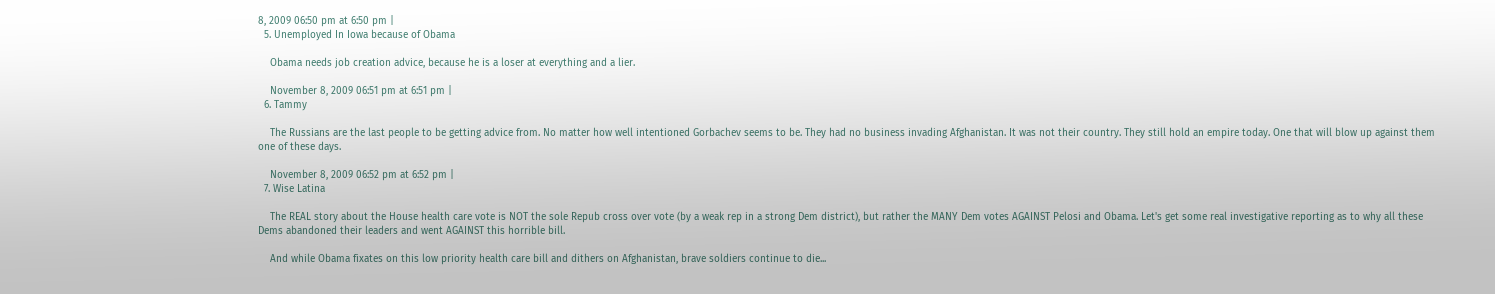8, 2009 06:50 pm at 6:50 pm |
  5. Unemployed In Iowa because of Obama

    Obama needs job creation advice, because he is a loser at everything and a lier.

    November 8, 2009 06:51 pm at 6:51 pm |
  6. Tammy

    The Russians are the last people to be getting advice from. No matter how well intentioned Gorbachev seems to be. They had no business invading Afghanistan. It was not their country. They still hold an empire today. One that will blow up against them one of these days.

    November 8, 2009 06:52 pm at 6:52 pm |
  7. Wise Latina

    The REAL story about the House health care vote is NOT the sole Repub cross over vote (by a weak rep in a strong Dem district), but rather the MANY Dem votes AGAINST Pelosi and Obama. Let's get some real investigative reporting as to why all these Dems abandoned their leaders and went AGAINST this horrible bill.

    And while Obama fixates on this low priority health care bill and dithers on Afghanistan, brave soldiers continue to die...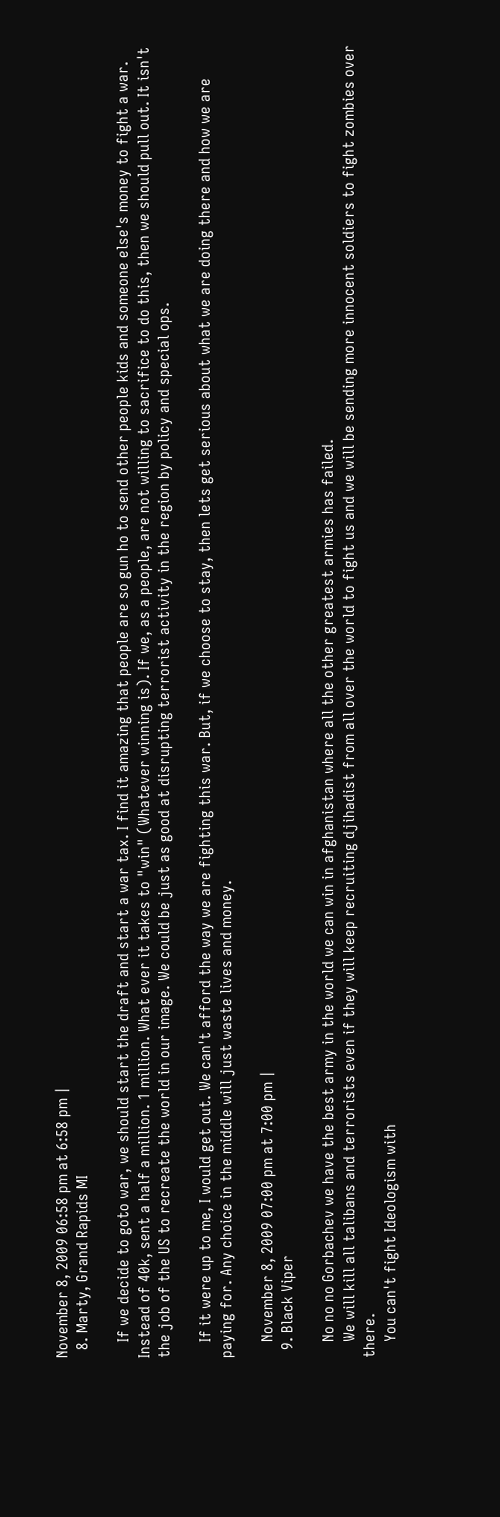November 8, 2009 06:58 pm at 6:58 pm |
  8. Marty, Grand Rapids MI

    If we decide to goto war, we should start the draft and start a war tax. I find it amazing that people are so gun ho to send other people kids and someone else's money to fight a war. Instead of 40k, sent a half a million. 1 million. What ever it takes to "win" (Whatever winning is). If we, as a people, are not willing to sacrifice to do this, then we should pull out. It isn't the job of the US to recreate the world in our image. We could be just as good at disrupting terrorist activity in the region by policy and special ops.

    If it were up to me, I would get out. We can't afford the way we are fighting this war. But, if we choose to stay, then lets get serious about what we are doing there and how we are paying for. Any choice in the middle will just waste lives and money.

    November 8, 2009 07:00 pm at 7:00 pm |
  9. Black Viper

    No no no Gorbachev we have the best army in the world we can win in afghanistan where all the other greatest armies has failed.
    We will kill all talibans and terrorists even if they will keep recruiting djihadist from all over the world to fight us and we will be sending more innocent soldiers to fight zombies over there.
    You can't fight Ideologism with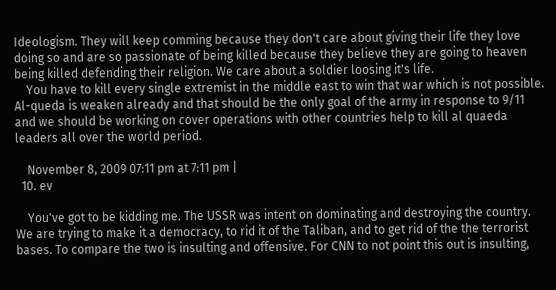Ideologism. They will keep comming because they don't care about giving their life they love doing so and are so passionate of being killed because they believe they are going to heaven being killed defending their religion. We care about a soldier loosing it's life.
    You have to kill every single extremist in the middle east to win that war which is not possible. Al-queda is weaken already and that should be the only goal of the army in response to 9/11 and we should be working on cover operations with other countries help to kill al quaeda leaders all over the world period.

    November 8, 2009 07:11 pm at 7:11 pm |
  10. ev

    You've got to be kidding me. The USSR was intent on dominating and destroying the country. We are trying to make it a democracy, to rid it of the Taliban, and to get rid of the the terrorist bases. To compare the two is insulting and offensive. For CNN to not point this out is insulting,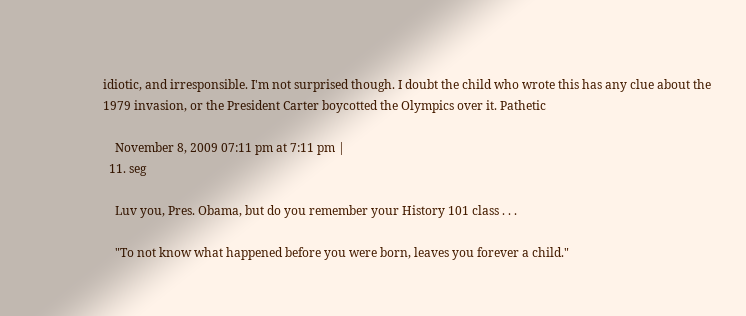idiotic, and irresponsible. I'm not surprised though. I doubt the child who wrote this has any clue about the 1979 invasion, or the President Carter boycotted the Olympics over it. Pathetic

    November 8, 2009 07:11 pm at 7:11 pm |
  11. seg

    Luv you, Pres. Obama, but do you remember your History 101 class . . .

    "To not know what happened before you were born, leaves you forever a child."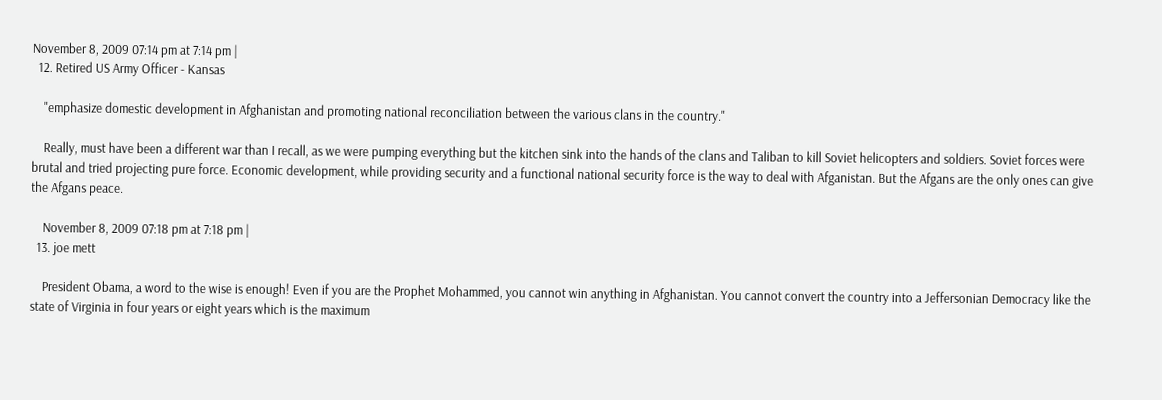November 8, 2009 07:14 pm at 7:14 pm |
  12. Retired US Army Officer - Kansas

    "emphasize domestic development in Afghanistan and promoting national reconciliation between the various clans in the country."

    Really, must have been a different war than I recall, as we were pumping everything but the kitchen sink into the hands of the clans and Taliban to kill Soviet helicopters and soldiers. Soviet forces were brutal and tried projecting pure force. Economic development, while providing security and a functional national security force is the way to deal with Afganistan. But the Afgans are the only ones can give the Afgans peace.

    November 8, 2009 07:18 pm at 7:18 pm |
  13. joe mett

    President Obama, a word to the wise is enough! Even if you are the Prophet Mohammed, you cannot win anything in Afghanistan. You cannot convert the country into a Jeffersonian Democracy like the state of Virginia in four years or eight years which is the maximum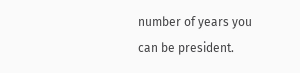number of years you can be president.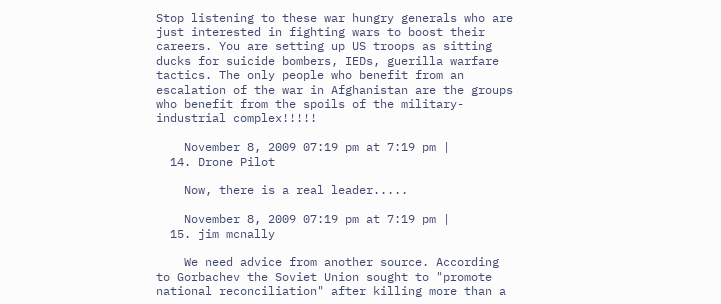Stop listening to these war hungry generals who are just interested in fighting wars to boost their careers. You are setting up US troops as sitting ducks for suicide bombers, IEDs, guerilla warfare tactics. The only people who benefit from an escalation of the war in Afghanistan are the groups who benefit from the spoils of the military-industrial complex!!!!!

    November 8, 2009 07:19 pm at 7:19 pm |
  14. Drone Pilot

    Now, there is a real leader.....

    November 8, 2009 07:19 pm at 7:19 pm |
  15. jim mcnally

    We need advice from another source. According to Gorbachev the Soviet Union sought to "promote national reconciliation" after killing more than a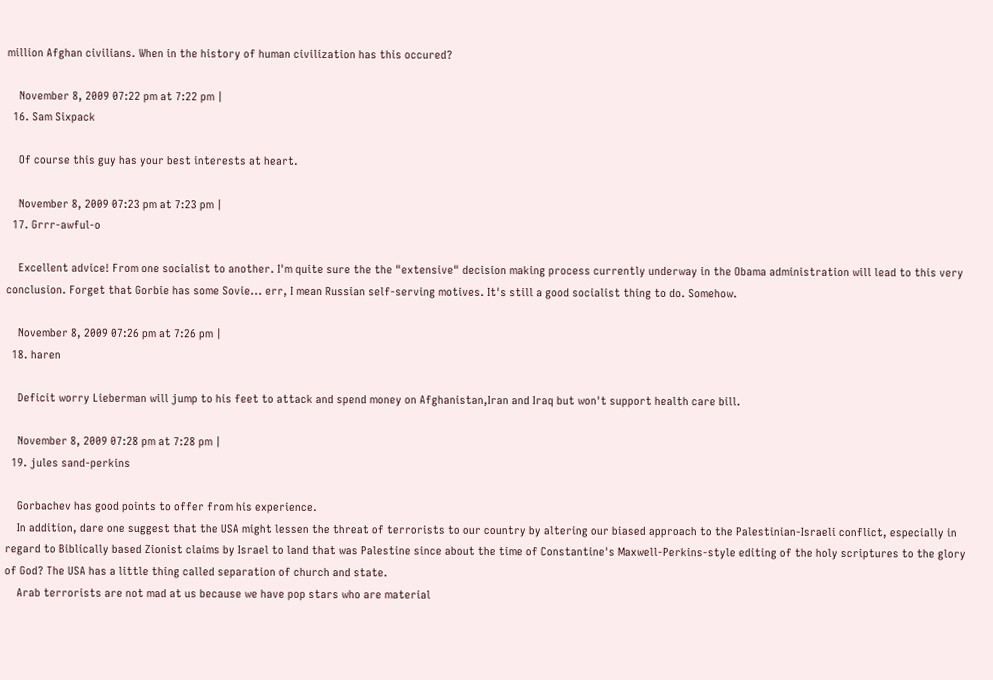million Afghan civilians. When in the history of human civilization has this occured?

    November 8, 2009 07:22 pm at 7:22 pm |
  16. Sam Sixpack

    Of course this guy has your best interests at heart.

    November 8, 2009 07:23 pm at 7:23 pm |
  17. Grrr-awful-o

    Excellent advice! From one socialist to another. I'm quite sure the the "extensive" decision making process currently underway in the Obama administration will lead to this very conclusion. Forget that Gorbie has some Sovie... err, I mean Russian self-serving motives. It's still a good socialist thing to do. Somehow.

    November 8, 2009 07:26 pm at 7:26 pm |
  18. haren

    Deficit worry Lieberman will jump to his feet to attack and spend money on Afghanistan,Iran and Iraq but won't support health care bill.

    November 8, 2009 07:28 pm at 7:28 pm |
  19. jules sand-perkins

    Gorbachev has good points to offer from his experience.
    In addition, dare one suggest that the USA might lessen the threat of terrorists to our country by altering our biased approach to the Palestinian-Israeli conflict, especially in regard to Biblically based Zionist claims by Israel to land that was Palestine since about the time of Constantine's Maxwell-Perkins-style editing of the holy scriptures to the glory of God? The USA has a little thing called separation of church and state.
    Arab terrorists are not mad at us because we have pop stars who are material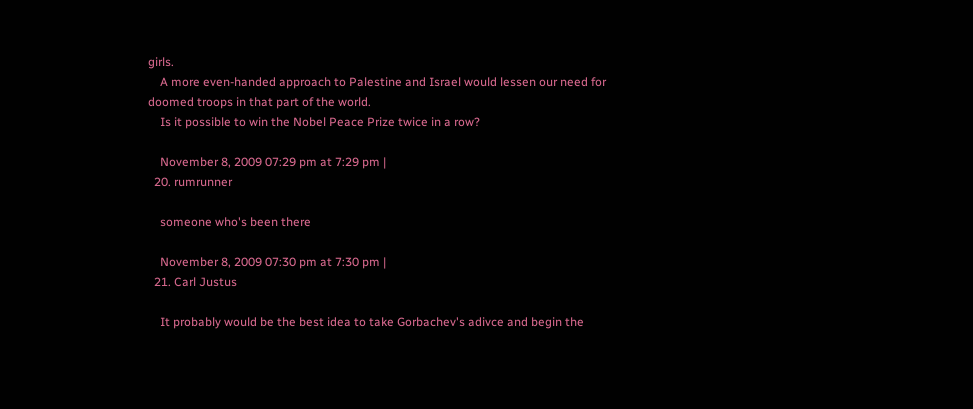girls.
    A more even-handed approach to Palestine and Israel would lessen our need for doomed troops in that part of the world.
    Is it possible to win the Nobel Peace Prize twice in a row?

    November 8, 2009 07:29 pm at 7:29 pm |
  20. rumrunner

    someone who's been there

    November 8, 2009 07:30 pm at 7:30 pm |
  21. Carl Justus

    It probably would be the best idea to take Gorbachev's adivce and begin the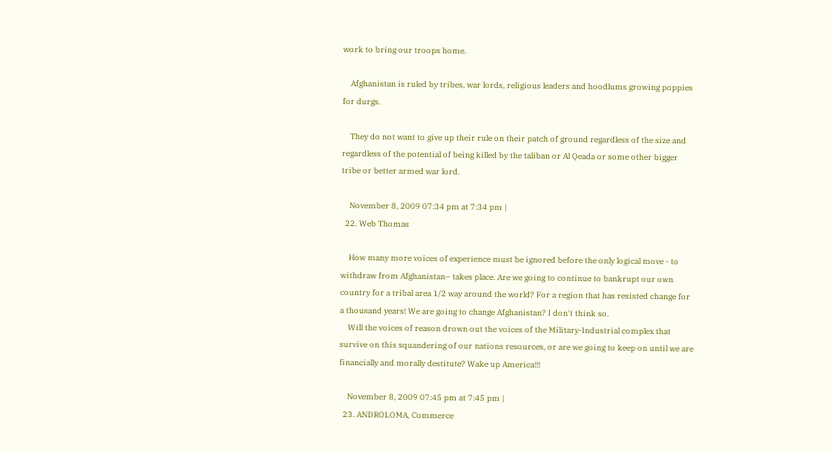work to bring our troops home.

    Afghanistan is ruled by tribes, war lords, religious leaders and hoodlums growing poppies for durgs.

    They do not want to give up their rule on their patch of ground regardless of the size and regardless of the potential of being killed by the taliban or Al Qeada or some other bigger tribe or better armed war lord.

    November 8, 2009 07:34 pm at 7:34 pm |
  22. Web Thomas

    How many more voices of experience must be ignored before the only logical move - to withdraw from Afghanistan– takes place. Are we going to continue to bankrupt our own country for a tribal area 1/2 way around the world? For a region that has resisted change for a thousand years! We are going to change Afghanistan? I don't think so.
    Will the voices of reason drown out the voices of the Military-Industrial complex that survive on this squandering of our nations resources, or are we going to keep on until we are financially and morally destitute? Wake up America!!!

    November 8, 2009 07:45 pm at 7:45 pm |
  23. ANDROLOMA, Commerce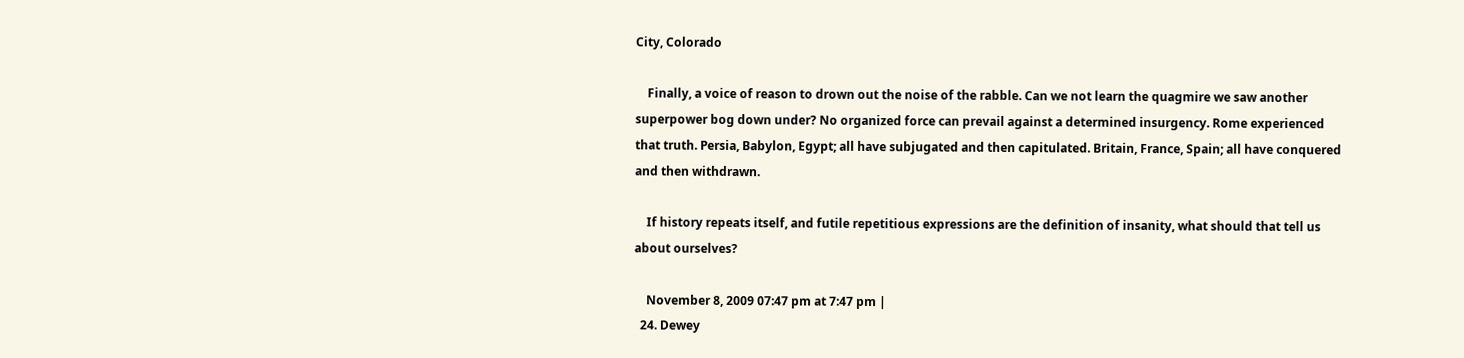City, Colorado

    Finally, a voice of reason to drown out the noise of the rabble. Can we not learn the quagmire we saw another superpower bog down under? No organized force can prevail against a determined insurgency. Rome experienced that truth. Persia, Babylon, Egypt; all have subjugated and then capitulated. Britain, France, Spain; all have conquered and then withdrawn.

    If history repeats itself, and futile repetitious expressions are the definition of insanity, what should that tell us about ourselves?

    November 8, 2009 07:47 pm at 7:47 pm |
  24. Dewey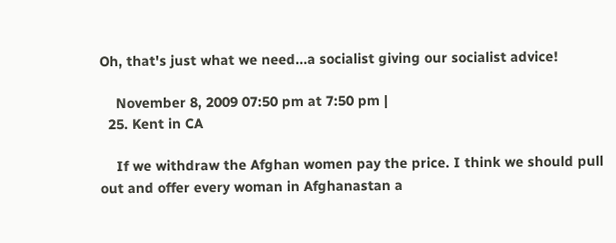Oh, that's just what we need...a socialist giving our socialist advice!

    November 8, 2009 07:50 pm at 7:50 pm |
  25. Kent in CA

    If we withdraw the Afghan women pay the price. I think we should pull out and offer every woman in Afghanastan a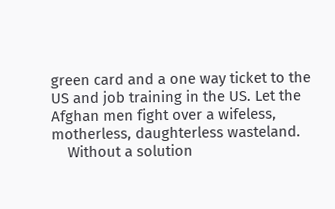green card and a one way ticket to the US and job training in the US. Let the Afghan men fight over a wifeless, motherless, daughterless wasteland.
    Without a solution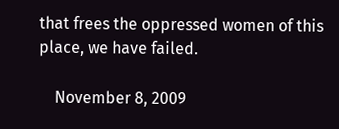that frees the oppressed women of this place, we have failed.

    November 8, 2009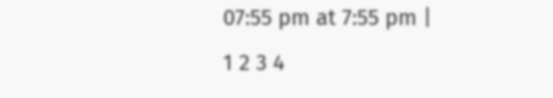07:55 pm at 7:55 pm |
1 2 3 4